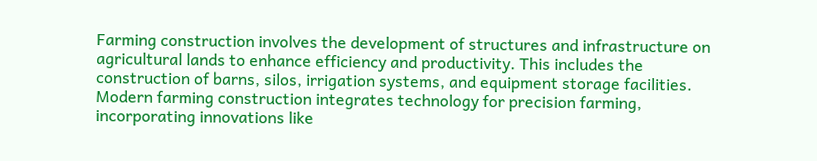Farming construction involves the development of structures and infrastructure on agricultural lands to enhance efficiency and productivity. This includes the construction of barns, silos, irrigation systems, and equipment storage facilities. Modern farming construction integrates technology for precision farming, incorporating innovations like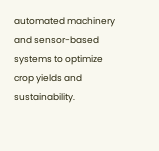automated machinery and sensor-based systems to optimize crop yields and sustainability.